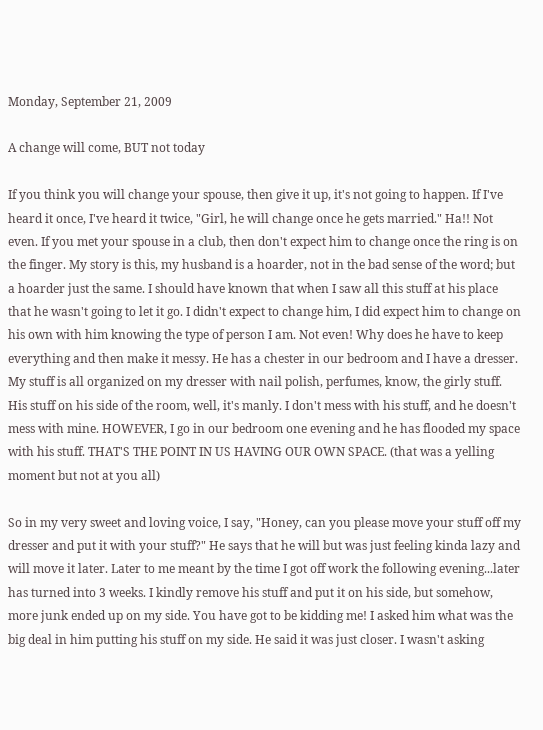Monday, September 21, 2009

A change will come, BUT not today

If you think you will change your spouse, then give it up, it's not going to happen. If I've heard it once, I've heard it twice, "Girl, he will change once he gets married." Ha!! Not even. If you met your spouse in a club, then don't expect him to change once the ring is on the finger. My story is this, my husband is a hoarder, not in the bad sense of the word; but a hoarder just the same. I should have known that when I saw all this stuff at his place that he wasn't going to let it go. I didn't expect to change him, I did expect him to change on his own with him knowing the type of person I am. Not even! Why does he have to keep everything and then make it messy. He has a chester in our bedroom and I have a dresser. My stuff is all organized on my dresser with nail polish, perfumes, know, the girly stuff. His stuff on his side of the room, well, it's manly. I don't mess with his stuff, and he doesn't mess with mine. HOWEVER, I go in our bedroom one evening and he has flooded my space with his stuff. THAT'S THE POINT IN US HAVING OUR OWN SPACE. (that was a yelling moment but not at you all)

So in my very sweet and loving voice, I say, "Honey, can you please move your stuff off my dresser and put it with your stuff?" He says that he will but was just feeling kinda lazy and will move it later. Later to me meant by the time I got off work the following evening...later has turned into 3 weeks. I kindly remove his stuff and put it on his side, but somehow, more junk ended up on my side. You have got to be kidding me! I asked him what was the big deal in him putting his stuff on my side. He said it was just closer. I wasn't asking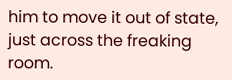him to move it out of state, just across the freaking room.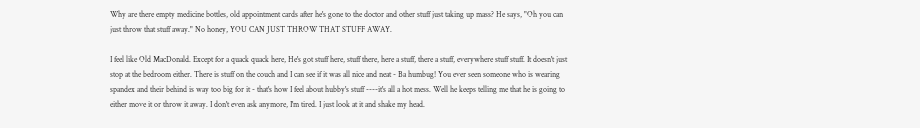Why are there empty medicine bottles, old appointment cards after he's gone to the doctor and other stuff just taking up mass? He says, "Oh you can just throw that stuff away." No honey, YOU CAN JUST THROW THAT STUFF AWAY.

I feel like Old MacDonald. Except for a quack quack here, He's got stuff here, stuff there, here a stuff, there a stuff, everywhere stuff stuff. It doesn't just stop at the bedroom either. There is stuff on the couch and I can see if it was all nice and neat - Ba humbug! You ever seen someone who is wearing spandex and their behind is way too big for it - that's how I feel about hubby's stuff ----it's all a hot mess. Well he keeps telling me that he is going to either move it or throw it away. I don't even ask anymore, I'm tired. I just look at it and shake my head.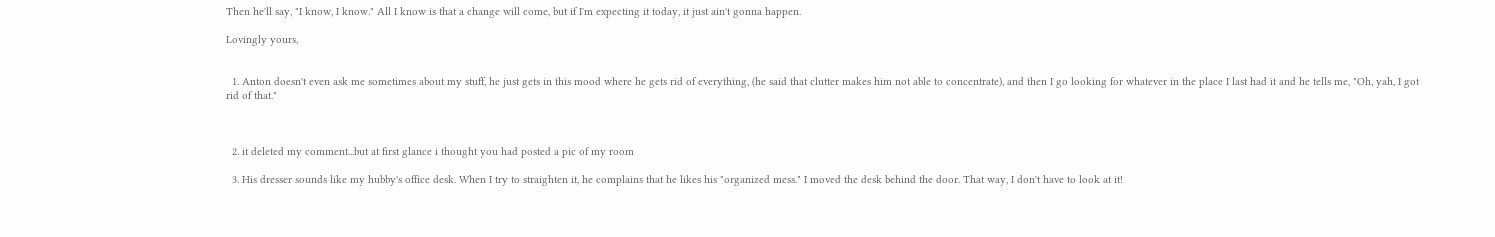Then he'll say, "I know, I know." All I know is that a change will come, but if I'm expecting it today, it just ain't gonna happen.

Lovingly yours,


  1. Anton doesn't even ask me sometimes about my stuff, he just gets in this mood where he gets rid of everything, (he said that clutter makes him not able to concentrate), and then I go looking for whatever in the place I last had it and he tells me, "Oh, yah, I got rid of that."



  2. it deleted my comment...but at first glance i thought you had posted a pic of my room

  3. His dresser sounds like my hubby's office desk. When I try to straighten it, he complains that he likes his "organized mess." I moved the desk behind the door. That way, I don't have to look at it!